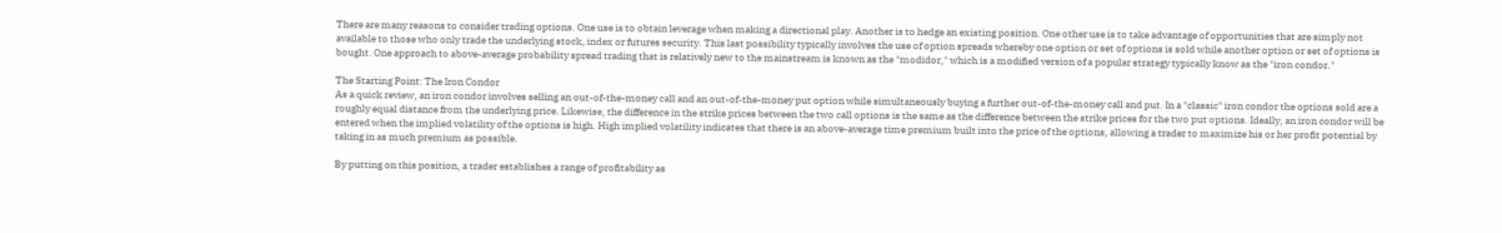There are many reasons to consider trading options. One use is to obtain leverage when making a directional play. Another is to hedge an existing position. One other use is to take advantage of opportunities that are simply not available to those who only trade the underlying stock, index or futures security. This last possibility typically involves the use of option spreads whereby one option or set of options is sold while another option or set of options is bought. One approach to above-average probability spread trading that is relatively new to the mainstream is known as the "modidor," which is a modified version of a popular strategy typically know as the "iron condor."

The Starting Point: The Iron Condor
As a quick review, an iron condor involves selling an out-of-the-money call and an out-of-the-money put option while simultaneously buying a further out-of-the-money call and put. In a "classic" iron condor the options sold are a roughly equal distance from the underlying price. Likewise, the difference in the strike prices between the two call options is the same as the difference between the strike prices for the two put options. Ideally, an iron condor will be entered when the implied volatility of the options is high. High implied volatility indicates that there is an above-average time premium built into the price of the options, allowing a trader to maximize his or her profit potential by taking in as much premium as possible.

By putting on this position, a trader establishes a range of profitability as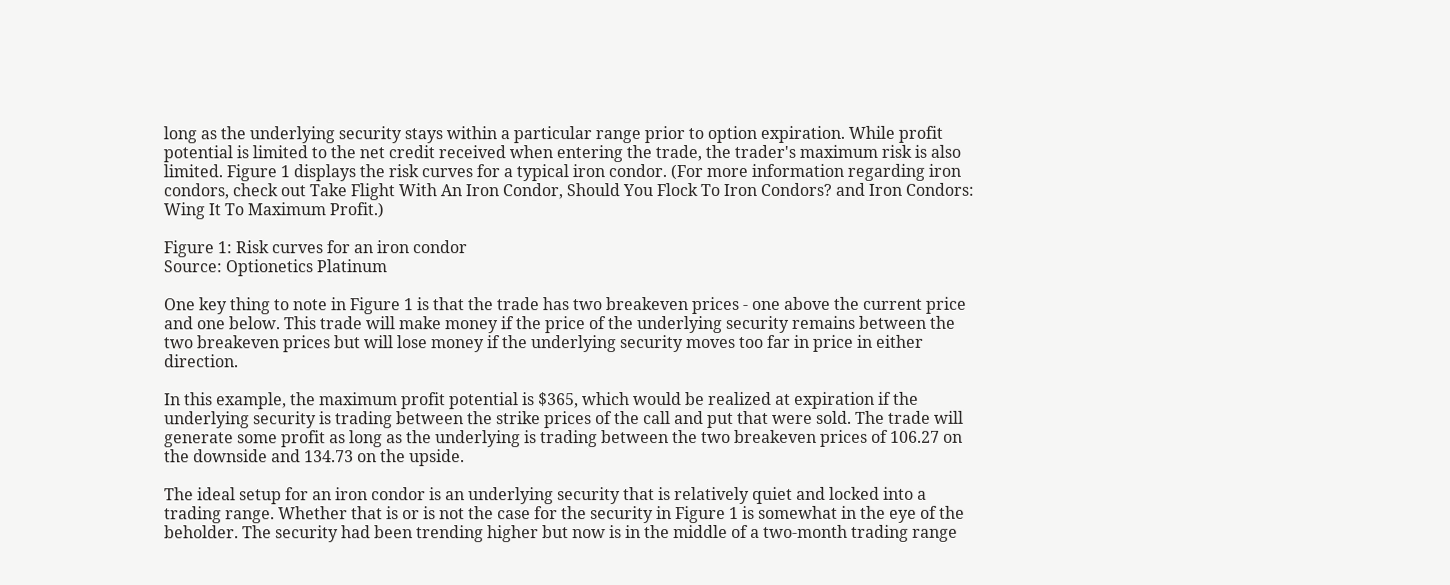long as the underlying security stays within a particular range prior to option expiration. While profit potential is limited to the net credit received when entering the trade, the trader's maximum risk is also limited. Figure 1 displays the risk curves for a typical iron condor. (For more information regarding iron condors, check out Take Flight With An Iron Condor, Should You Flock To Iron Condors? and Iron Condors: Wing It To Maximum Profit.)

Figure 1: Risk curves for an iron condor
Source: Optionetics Platinum

One key thing to note in Figure 1 is that the trade has two breakeven prices - one above the current price and one below. This trade will make money if the price of the underlying security remains between the two breakeven prices but will lose money if the underlying security moves too far in price in either direction.

In this example, the maximum profit potential is $365, which would be realized at expiration if the underlying security is trading between the strike prices of the call and put that were sold. The trade will generate some profit as long as the underlying is trading between the two breakeven prices of 106.27 on the downside and 134.73 on the upside.

The ideal setup for an iron condor is an underlying security that is relatively quiet and locked into a trading range. Whether that is or is not the case for the security in Figure 1 is somewhat in the eye of the beholder. The security had been trending higher but now is in the middle of a two-month trading range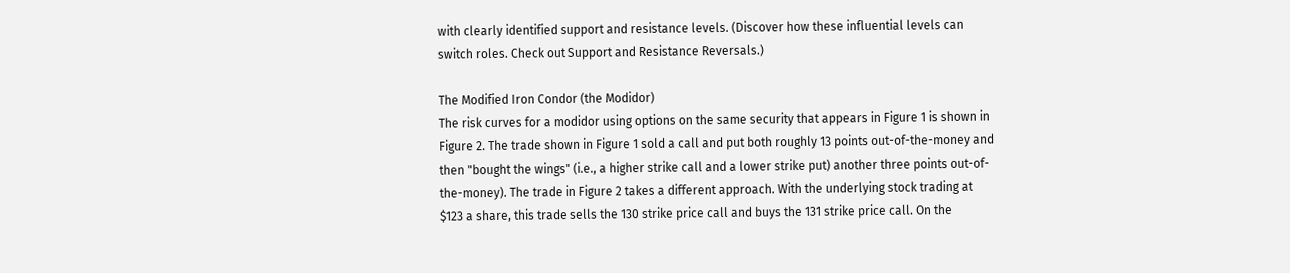with clearly identified support and resistance levels. (Discover how these influential levels can switch roles. Check out Support and Resistance Reversals.)

The Modified Iron Condor (the Modidor)
The risk curves for a modidor using options on the same security that appears in Figure 1 is shown in Figure 2. The trade shown in Figure 1 sold a call and put both roughly 13 points out-of-the-money and then "bought the wings" (i.e., a higher strike call and a lower strike put) another three points out-of-the-money). The trade in Figure 2 takes a different approach. With the underlying stock trading at $123 a share, this trade sells the 130 strike price call and buys the 131 strike price call. On the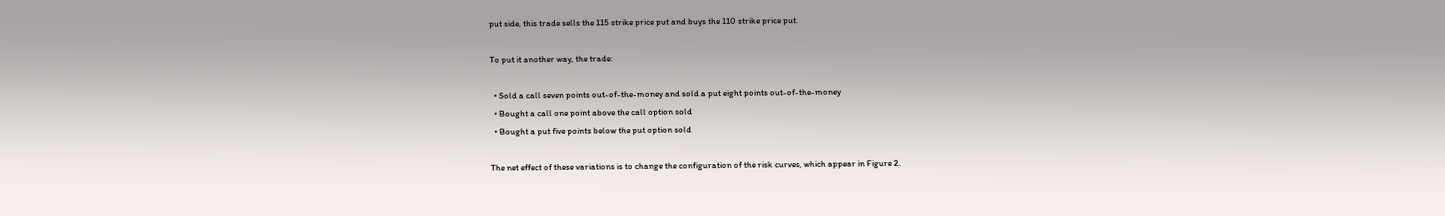put side, this trade sells the 115 strike price put and buys the 110 strike price put.

To put it another way, the trade:

  • Sold a call seven points out-of-the-money and sold a put eight points out-of-the-money
  • Bought a call one point above the call option sold
  • Bought a put five points below the put option sold

The net effect of these variations is to change the configuration of the risk curves, which appear in Figure 2.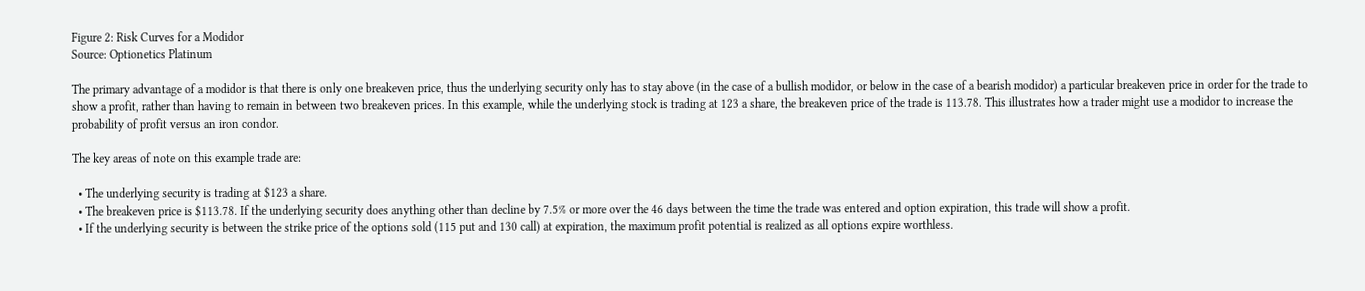Figure 2: Risk Curves for a Modidor
Source: Optionetics Platinum

The primary advantage of a modidor is that there is only one breakeven price, thus the underlying security only has to stay above (in the case of a bullish modidor, or below in the case of a bearish modidor) a particular breakeven price in order for the trade to show a profit, rather than having to remain in between two breakeven prices. In this example, while the underlying stock is trading at 123 a share, the breakeven price of the trade is 113.78. This illustrates how a trader might use a modidor to increase the probability of profit versus an iron condor.

The key areas of note on this example trade are:

  • The underlying security is trading at $123 a share.
  • The breakeven price is $113.78. If the underlying security does anything other than decline by 7.5% or more over the 46 days between the time the trade was entered and option expiration, this trade will show a profit.
  • If the underlying security is between the strike price of the options sold (115 put and 130 call) at expiration, the maximum profit potential is realized as all options expire worthless.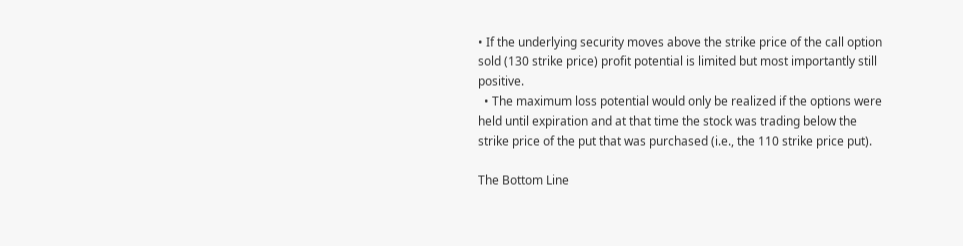• If the underlying security moves above the strike price of the call option sold (130 strike price) profit potential is limited but most importantly still positive.
  • The maximum loss potential would only be realized if the options were held until expiration and at that time the stock was trading below the strike price of the put that was purchased (i.e., the 110 strike price put).

The Bottom Line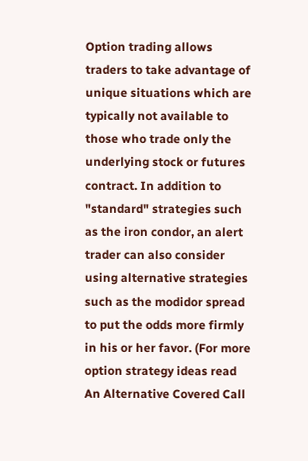Option trading allows traders to take advantage of unique situations which are typically not available to those who trade only the underlying stock or futures contract. In addition to "standard" strategies such as the iron condor, an alert trader can also consider using alternative strategies such as the modidor spread to put the odds more firmly in his or her favor. (For more option strategy ideas read An Alternative Covered Call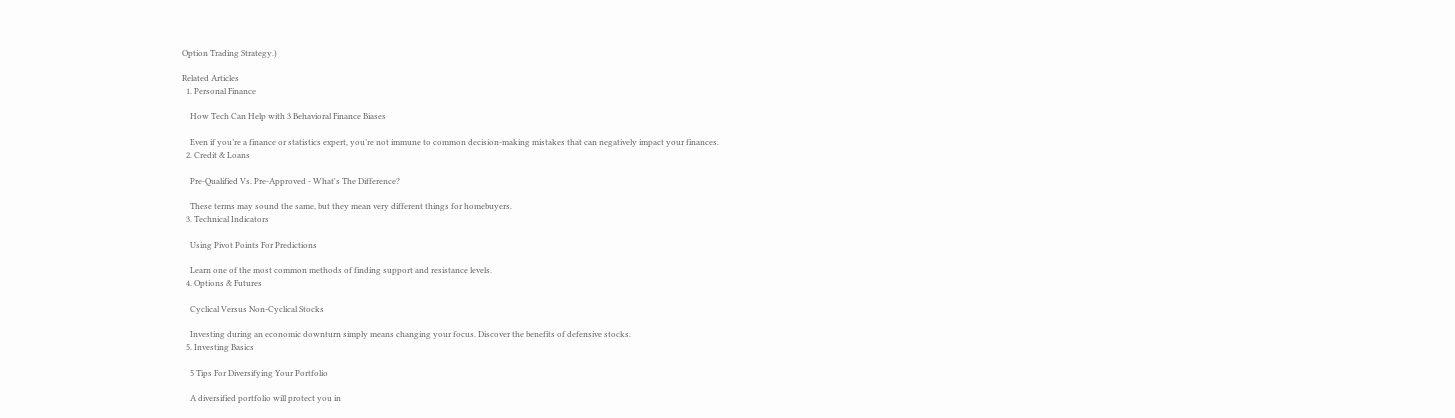Option Trading Strategy.)

Related Articles
  1. Personal Finance

    How Tech Can Help with 3 Behavioral Finance Biases

    Even if you’re a finance or statistics expert, you’re not immune to common decision-making mistakes that can negatively impact your finances.
  2. Credit & Loans

    Pre-Qualified Vs. Pre-Approved - What's The Difference?

    These terms may sound the same, but they mean very different things for homebuyers.
  3. Technical Indicators

    Using Pivot Points For Predictions

    Learn one of the most common methods of finding support and resistance levels.
  4. Options & Futures

    Cyclical Versus Non-Cyclical Stocks

    Investing during an economic downturn simply means changing your focus. Discover the benefits of defensive stocks.
  5. Investing Basics

    5 Tips For Diversifying Your Portfolio

    A diversified portfolio will protect you in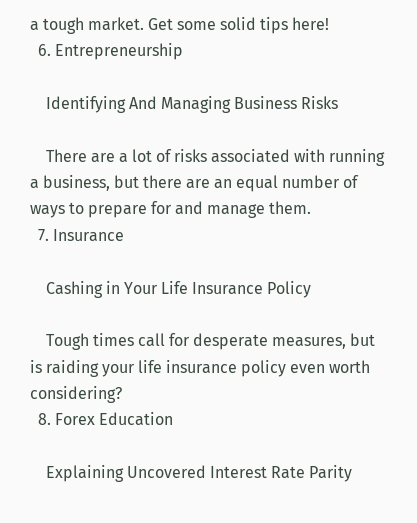a tough market. Get some solid tips here!
  6. Entrepreneurship

    Identifying And Managing Business Risks

    There are a lot of risks associated with running a business, but there are an equal number of ways to prepare for and manage them.
  7. Insurance

    Cashing in Your Life Insurance Policy

    Tough times call for desperate measures, but is raiding your life insurance policy even worth considering?
  8. Forex Education

    Explaining Uncovered Interest Rate Parity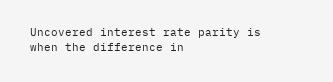Uncovered interest rate parity is when the difference in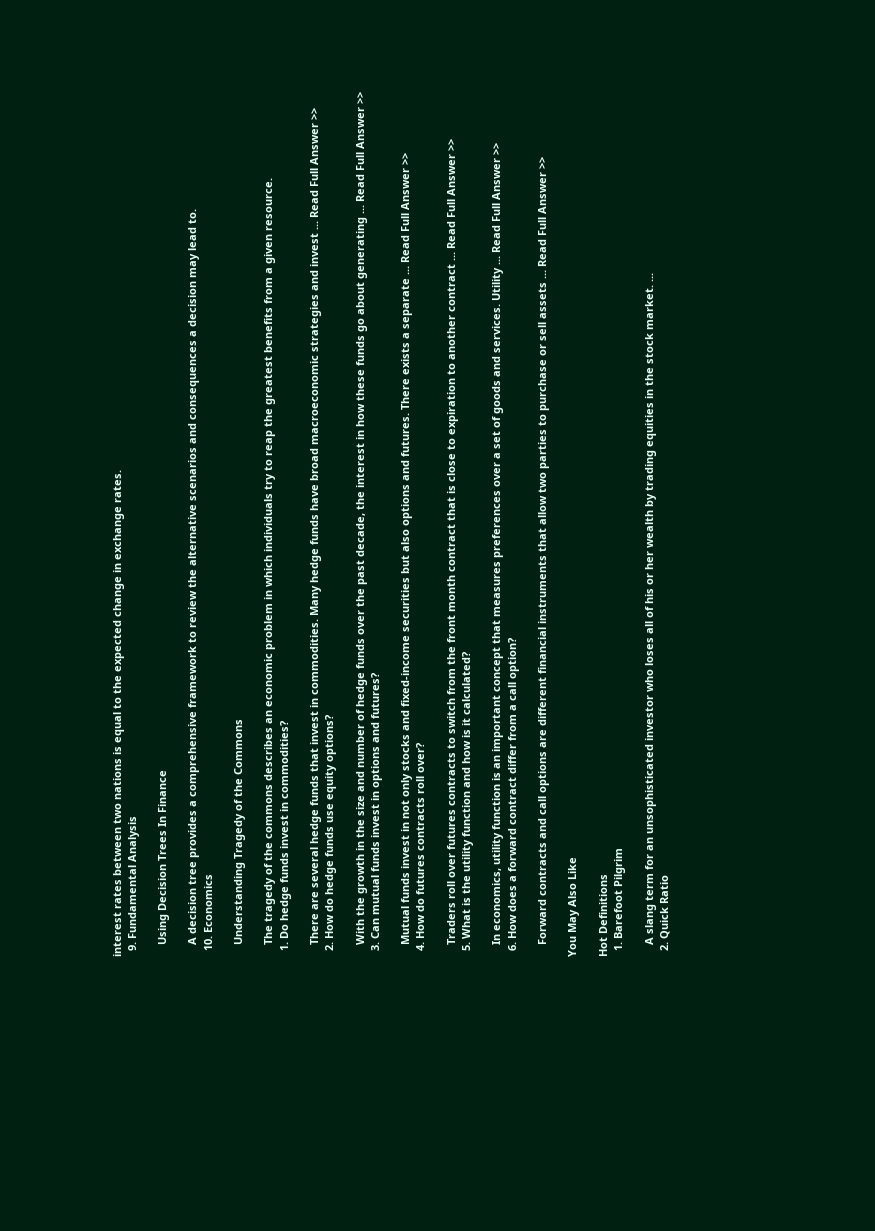interest rates between two nations is equal to the expected change in exchange rates.
  9. Fundamental Analysis

    Using Decision Trees In Finance

    A decision tree provides a comprehensive framework to review the alternative scenarios and consequences a decision may lead to.
  10. Economics

    Understanding Tragedy of the Commons

    The tragedy of the commons describes an economic problem in which individuals try to reap the greatest benefits from a given resource.
  1. Do hedge funds invest in commodities?

    There are several hedge funds that invest in commodities. Many hedge funds have broad macroeconomic strategies and invest ... Read Full Answer >>
  2. How do hedge funds use equity options?

    With the growth in the size and number of hedge funds over the past decade, the interest in how these funds go about generating ... Read Full Answer >>
  3. Can mutual funds invest in options and futures?

    Mutual funds invest in not only stocks and fixed-income securities but also options and futures. There exists a separate ... Read Full Answer >>
  4. How do futures contracts roll over?

    Traders roll over futures contracts to switch from the front month contract that is close to expiration to another contract ... Read Full Answer >>
  5. What is the utility function and how is it calculated?

    In economics, utility function is an important concept that measures preferences over a set of goods and services. Utility ... Read Full Answer >>
  6. How does a forward contract differ from a call option?

    Forward contracts and call options are different financial instruments that allow two parties to purchase or sell assets ... Read Full Answer >>

You May Also Like

Hot Definitions
  1. Barefoot Pilgrim

    A slang term for an unsophisticated investor who loses all of his or her wealth by trading equities in the stock market. ...
  2. Quick Ratio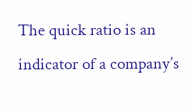The quick ratio is an indicator of a company’s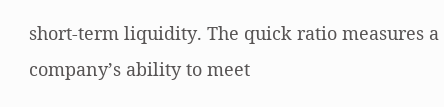short-term liquidity. The quick ratio measures a company’s ability to meet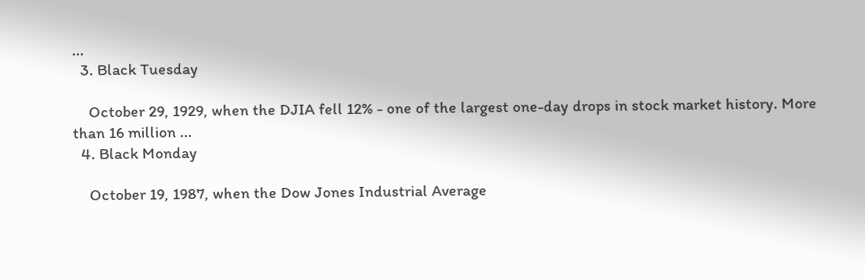...
  3. Black Tuesday

    October 29, 1929, when the DJIA fell 12% - one of the largest one-day drops in stock market history. More than 16 million ...
  4. Black Monday

    October 19, 1987, when the Dow Jones Industrial Average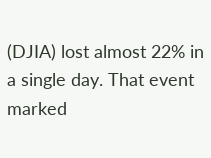(DJIA) lost almost 22% in a single day. That event marked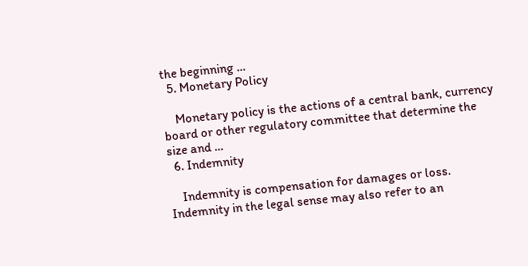the beginning ...
  5. Monetary Policy

    Monetary policy is the actions of a central bank, currency board or other regulatory committee that determine the size and ...
  6. Indemnity

    Indemnity is compensation for damages or loss. Indemnity in the legal sense may also refer to an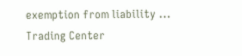exemption from liability ...
Trading Center